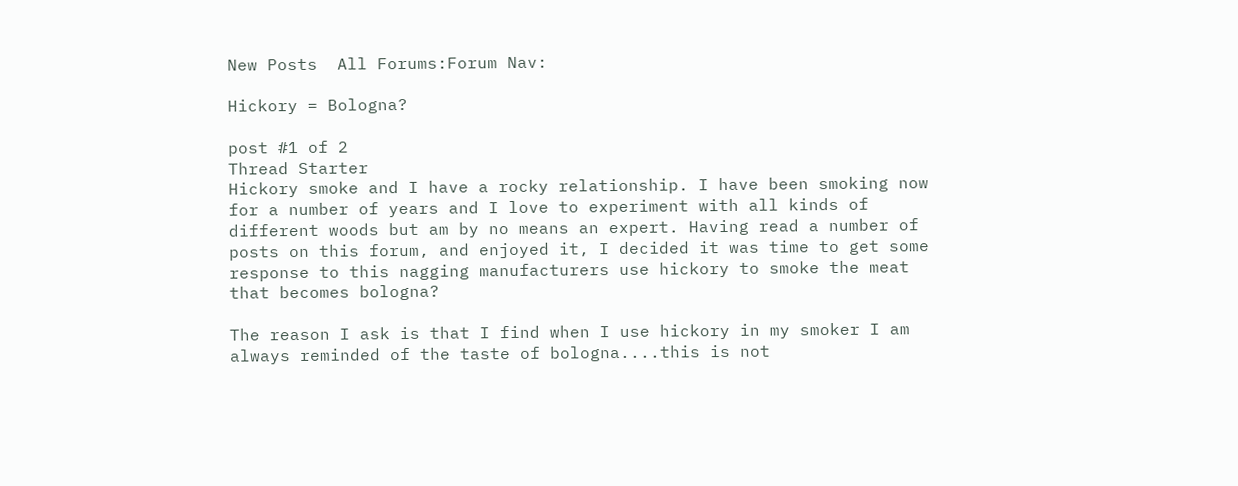New Posts  All Forums:Forum Nav:

Hickory = Bologna?

post #1 of 2
Thread Starter
Hickory smoke and I have a rocky relationship. I have been smoking now for a number of years and I love to experiment with all kinds of different woods but am by no means an expert. Having read a number of posts on this forum, and enjoyed it, I decided it was time to get some response to this nagging manufacturers use hickory to smoke the meat that becomes bologna?

The reason I ask is that I find when I use hickory in my smoker I am always reminded of the taste of bologna....this is not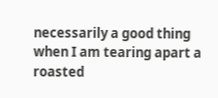necessarily a good thing when I am tearing apart a roasted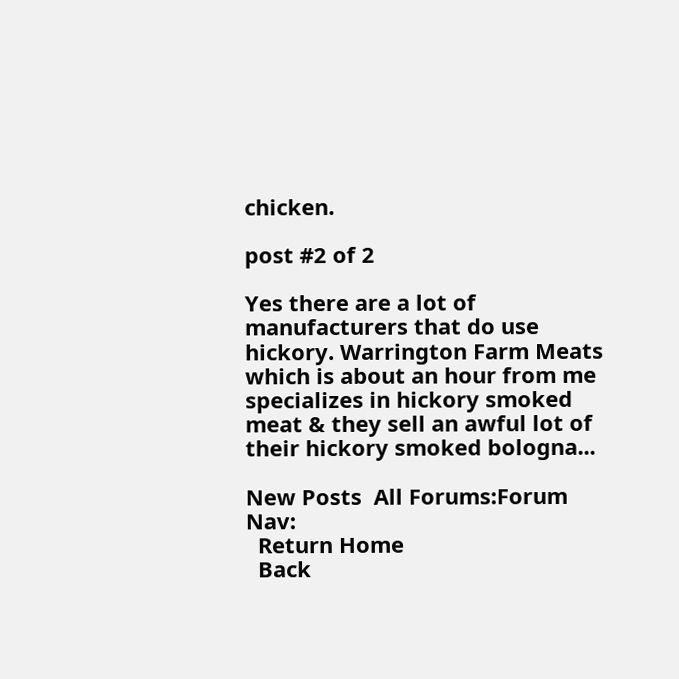chicken.

post #2 of 2

Yes there are a lot of manufacturers that do use hickory. Warrington Farm Meats which is about an hour from me specializes in hickory smoked meat & they sell an awful lot of their hickory smoked bologna...

New Posts  All Forums:Forum Nav:
  Return Home
  Back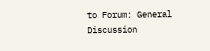to Forum: General Discussion